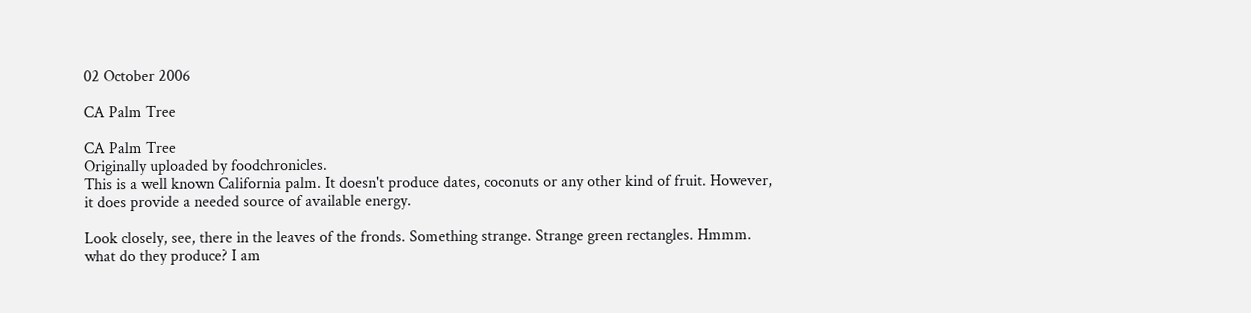02 October 2006

CA Palm Tree

CA Palm Tree
Originally uploaded by foodchronicles.
This is a well known California palm. It doesn't produce dates, coconuts or any other kind of fruit. However, it does provide a needed source of available energy.

Look closely, see, there in the leaves of the fronds. Something strange. Strange green rectangles. Hmmm. what do they produce? I am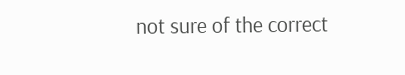not sure of the correct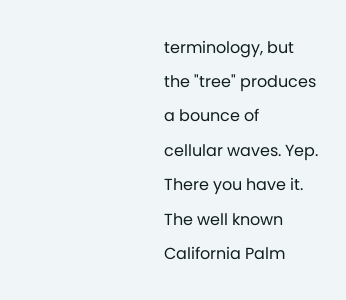terminology, but the "tree" produces a bounce of cellular waves. Yep. There you have it. The well known California Palm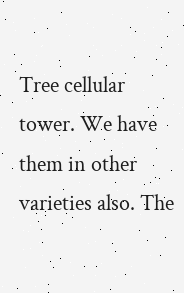Tree cellular tower. We have them in other varieties also. The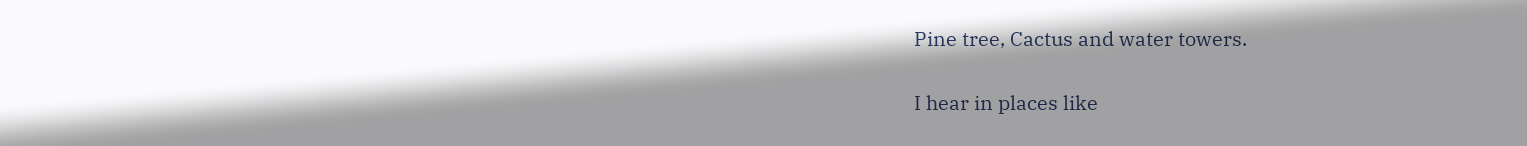Pine tree, Cactus and water towers.

I hear in places like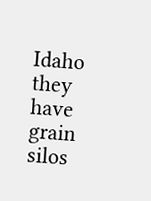Idaho they have grain silos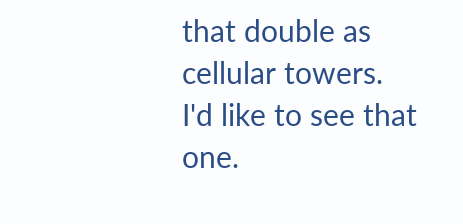that double as cellular towers. I'd like to see that one.